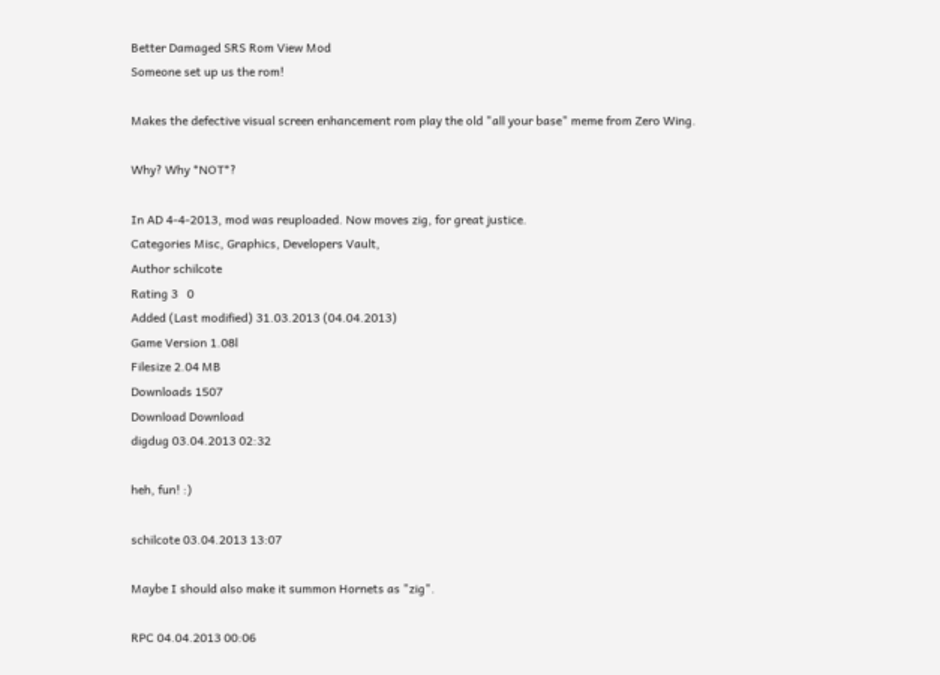Better Damaged SRS Rom View Mod
Someone set up us the rom!

Makes the defective visual screen enhancement rom play the old "all your base" meme from Zero Wing.

Why? Why *NOT*?

In AD 4-4-2013, mod was reuploaded. Now moves zig, for great justice.
Categories Misc, Graphics, Developers Vault,
Author schilcote
Rating 3   0
Added (Last modified) 31.03.2013 (04.04.2013)
Game Version 1.08l
Filesize 2.04 MB
Downloads 1507
Download Download
digdug 03.04.2013 02:32

heh, fun! :)

schilcote 03.04.2013 13:07

Maybe I should also make it summon Hornets as "zig".

RPC 04.04.2013 00:06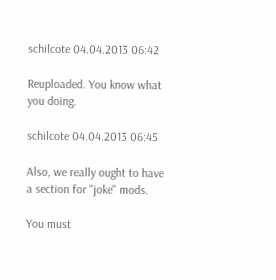schilcote 04.04.2013 06:42

Reuploaded. You know what you doing.

schilcote 04.04.2013 06:45

Also, we really ought to have a section for "joke" mods.

You must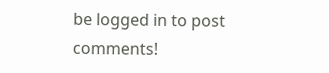be logged in to post comments!